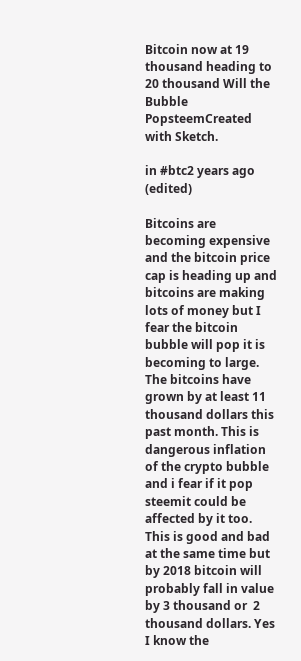Bitcoin now at 19 thousand heading to 20 thousand Will the Bubble PopsteemCreated with Sketch.

in #btc2 years ago (edited)

Bitcoins are becoming expensive and the bitcoin price cap is heading up and bitcoins are making lots of money but I fear the bitcoin bubble will pop it is becoming to large. The bitcoins have grown by at least 11 thousand dollars this past month. This is dangerous inflation of the crypto bubble and i fear if it pop steemit could be affected by it too. This is good and bad at the same time but by 2018 bitcoin will probably fall in value by 3 thousand or  2 thousand dollars. Yes I know the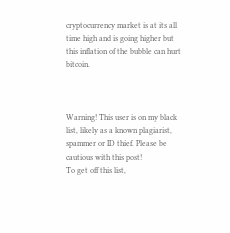cryptocurrency market is at its all time high and is going higher but this inflation of the bubble can hurt bitcoin.



Warning! This user is on my black list, likely as a known plagiarist, spammer or ID thief. Please be cautious with this post!
To get off this list,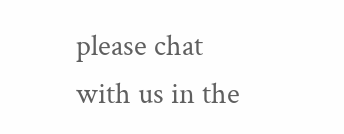please chat with us in the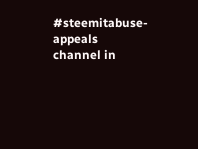#steemitabuse-appeals channel in